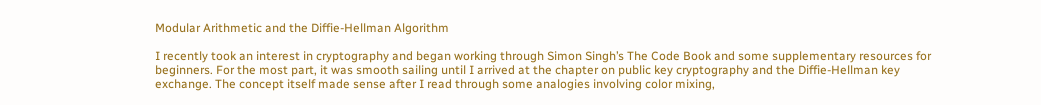Modular Arithmetic and the Diffie-Hellman Algorithm

I recently took an interest in cryptography and began working through Simon Singh’s The Code Book and some supplementary resources for beginners. For the most part, it was smooth sailing until I arrived at the chapter on public key cryptography and the Diffie-Hellman key exchange. The concept itself made sense after I read through some analogies involving color mixing,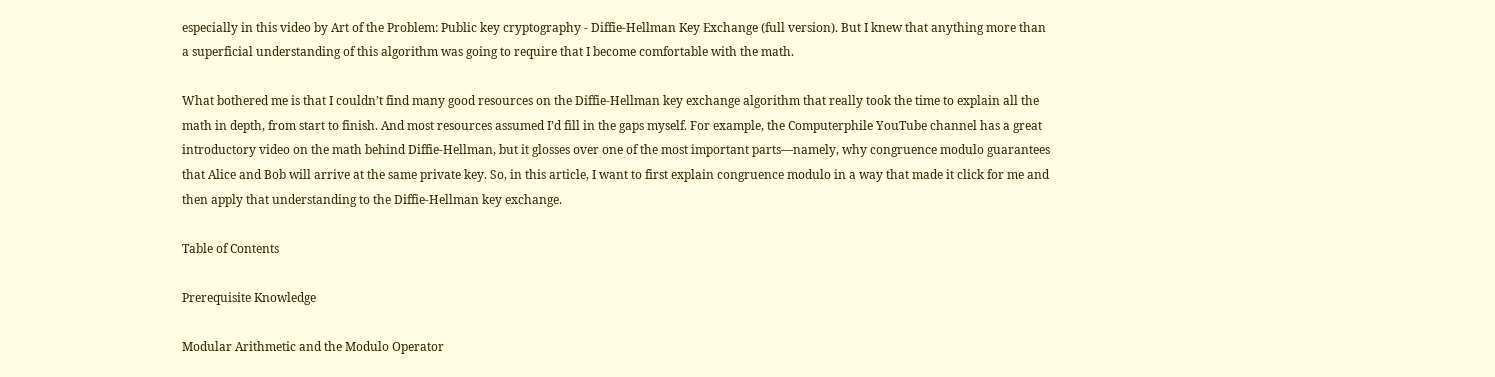especially in this video by Art of the Problem: Public key cryptography - Diffie-Hellman Key Exchange (full version). But I knew that anything more than a superficial understanding of this algorithm was going to require that I become comfortable with the math.

What bothered me is that I couldn’t find many good resources on the Diffie-Hellman key exchange algorithm that really took the time to explain all the math in depth, from start to finish. And most resources assumed I’d fill in the gaps myself. For example, the Computerphile YouTube channel has a great introductory video on the math behind Diffie-Hellman, but it glosses over one of the most important parts—namely, why congruence modulo guarantees that Alice and Bob will arrive at the same private key. So, in this article, I want to first explain congruence modulo in a way that made it click for me and then apply that understanding to the Diffie-Hellman key exchange.

Table of Contents

Prerequisite Knowledge

Modular Arithmetic and the Modulo Operator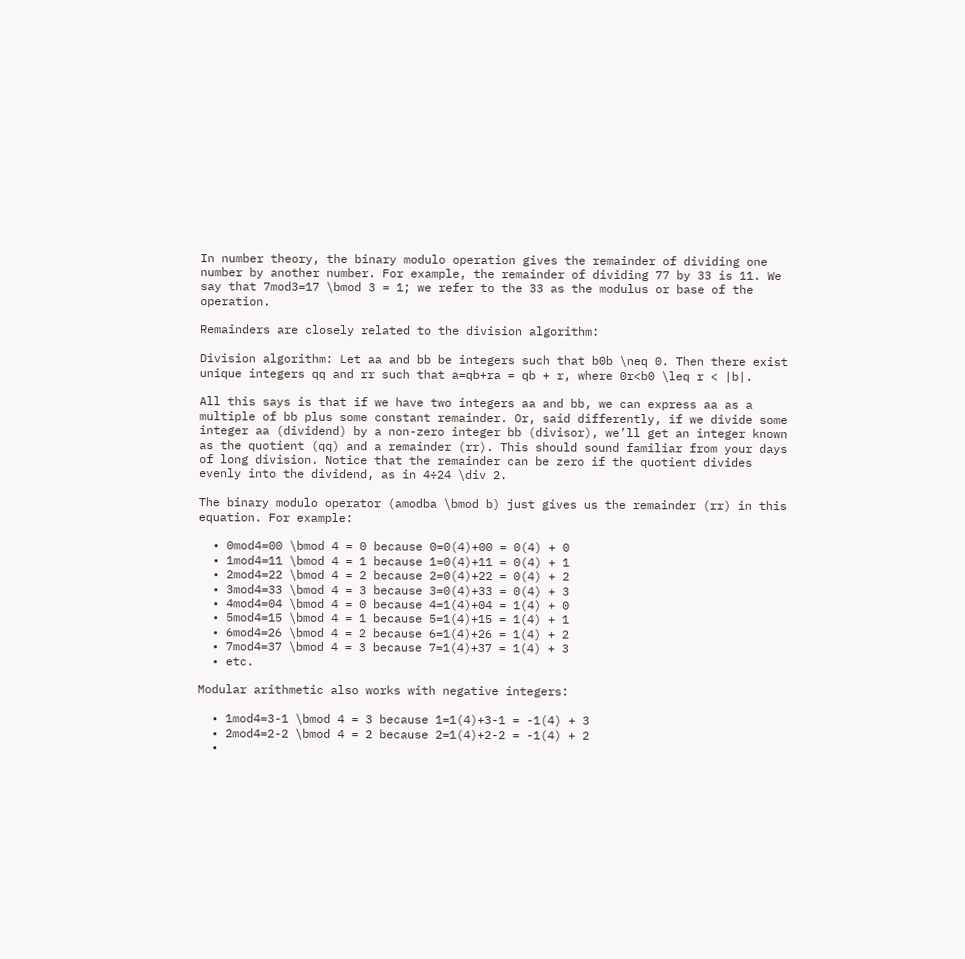In number theory, the binary modulo operation gives the remainder of dividing one number by another number. For example, the remainder of dividing 77 by 33 is 11. We say that 7mod3=17 \bmod 3 = 1; we refer to the 33 as the modulus or base of the operation.

Remainders are closely related to the division algorithm:

Division algorithm: Let aa and bb be integers such that b0b \neq 0. Then there exist unique integers qq and rr such that a=qb+ra = qb + r, where 0r<b0 \leq r < |b|.

All this says is that if we have two integers aa and bb, we can express aa as a multiple of bb plus some constant remainder. Or, said differently, if we divide some integer aa (dividend) by a non-zero integer bb (divisor), we’ll get an integer known as the quotient (qq) and a remainder (rr). This should sound familiar from your days of long division. Notice that the remainder can be zero if the quotient divides evenly into the dividend, as in 4÷24 \div 2.

The binary modulo operator (amodba \bmod b) just gives us the remainder (rr) in this equation. For example:

  • 0mod4=00 \bmod 4 = 0 because 0=0(4)+00 = 0(4) + 0
  • 1mod4=11 \bmod 4 = 1 because 1=0(4)+11 = 0(4) + 1
  • 2mod4=22 \bmod 4 = 2 because 2=0(4)+22 = 0(4) + 2
  • 3mod4=33 \bmod 4 = 3 because 3=0(4)+33 = 0(4) + 3
  • 4mod4=04 \bmod 4 = 0 because 4=1(4)+04 = 1(4) + 0
  • 5mod4=15 \bmod 4 = 1 because 5=1(4)+15 = 1(4) + 1
  • 6mod4=26 \bmod 4 = 2 because 6=1(4)+26 = 1(4) + 2
  • 7mod4=37 \bmod 4 = 3 because 7=1(4)+37 = 1(4) + 3
  • etc.

Modular arithmetic also works with negative integers:

  • 1mod4=3-1 \bmod 4 = 3 because 1=1(4)+3-1 = -1(4) + 3
  • 2mod4=2-2 \bmod 4 = 2 because 2=1(4)+2-2 = -1(4) + 2
  •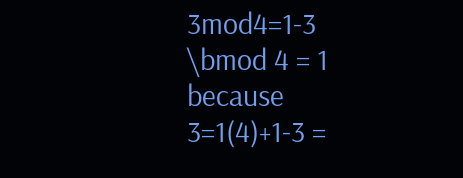3mod4=1-3 \bmod 4 = 1 because 3=1(4)+1-3 =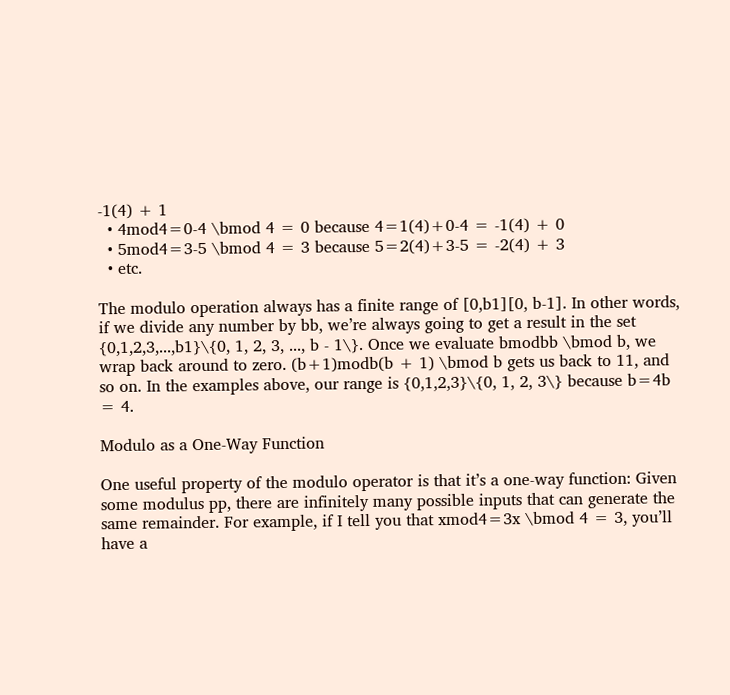-1(4) + 1
  • 4mod4=0-4 \bmod 4 = 0 because 4=1(4)+0-4 = -1(4) + 0
  • 5mod4=3-5 \bmod 4 = 3 because 5=2(4)+3-5 = -2(4) + 3
  • etc.

The modulo operation always has a finite range of [0,b1][0, b-1]. In other words, if we divide any number by bb, we’re always going to get a result in the set {0,1,2,3,...,b1}\{0, 1, 2, 3, ..., b - 1\}. Once we evaluate bmodbb \bmod b, we wrap back around to zero. (b+1)modb(b + 1) \bmod b gets us back to 11, and so on. In the examples above, our range is {0,1,2,3}\{0, 1, 2, 3\} because b=4b = 4.

Modulo as a One-Way Function

One useful property of the modulo operator is that it’s a one-way function: Given some modulus pp, there are infinitely many possible inputs that can generate the same remainder. For example, if I tell you that xmod4=3x \bmod 4 = 3, you’ll have a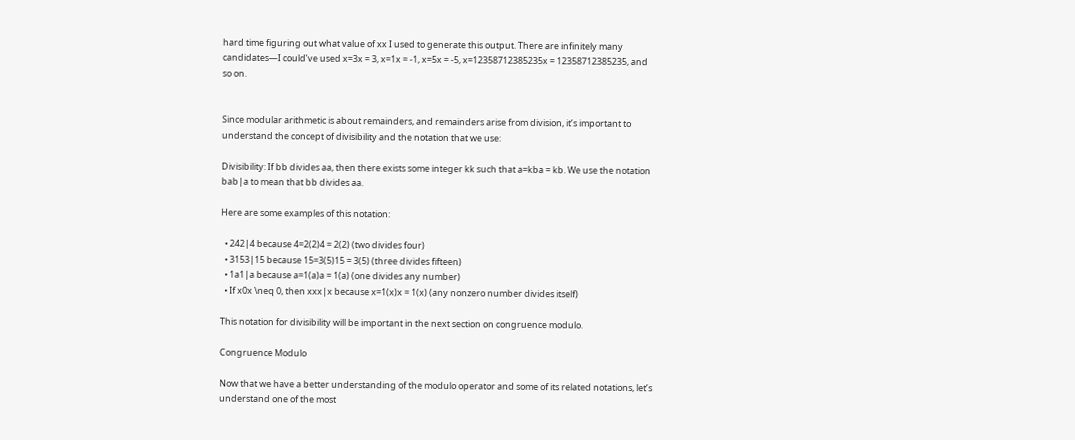hard time figuring out what value of xx I used to generate this output. There are infinitely many candidates—I could’ve used x=3x = 3, x=1x = -1, x=5x = -5, x=12358712385235x = 12358712385235, and so on.


Since modular arithmetic is about remainders, and remainders arise from division, it’s important to understand the concept of divisibility and the notation that we use:

Divisibility: If bb divides aa, then there exists some integer kk such that a=kba = kb. We use the notation bab|a to mean that bb divides aa.

Here are some examples of this notation:

  • 242|4 because 4=2(2)4 = 2(2) (two divides four)
  • 3153|15 because 15=3(5)15 = 3(5) (three divides fifteen)
  • 1a1|a because a=1(a)a = 1(a) (one divides any number)
  • If x0x \neq 0, then xxx|x because x=1(x)x = 1(x) (any nonzero number divides itself)

This notation for divisibility will be important in the next section on congruence modulo.

Congruence Modulo

Now that we have a better understanding of the modulo operator and some of its related notations, let’s understand one of the most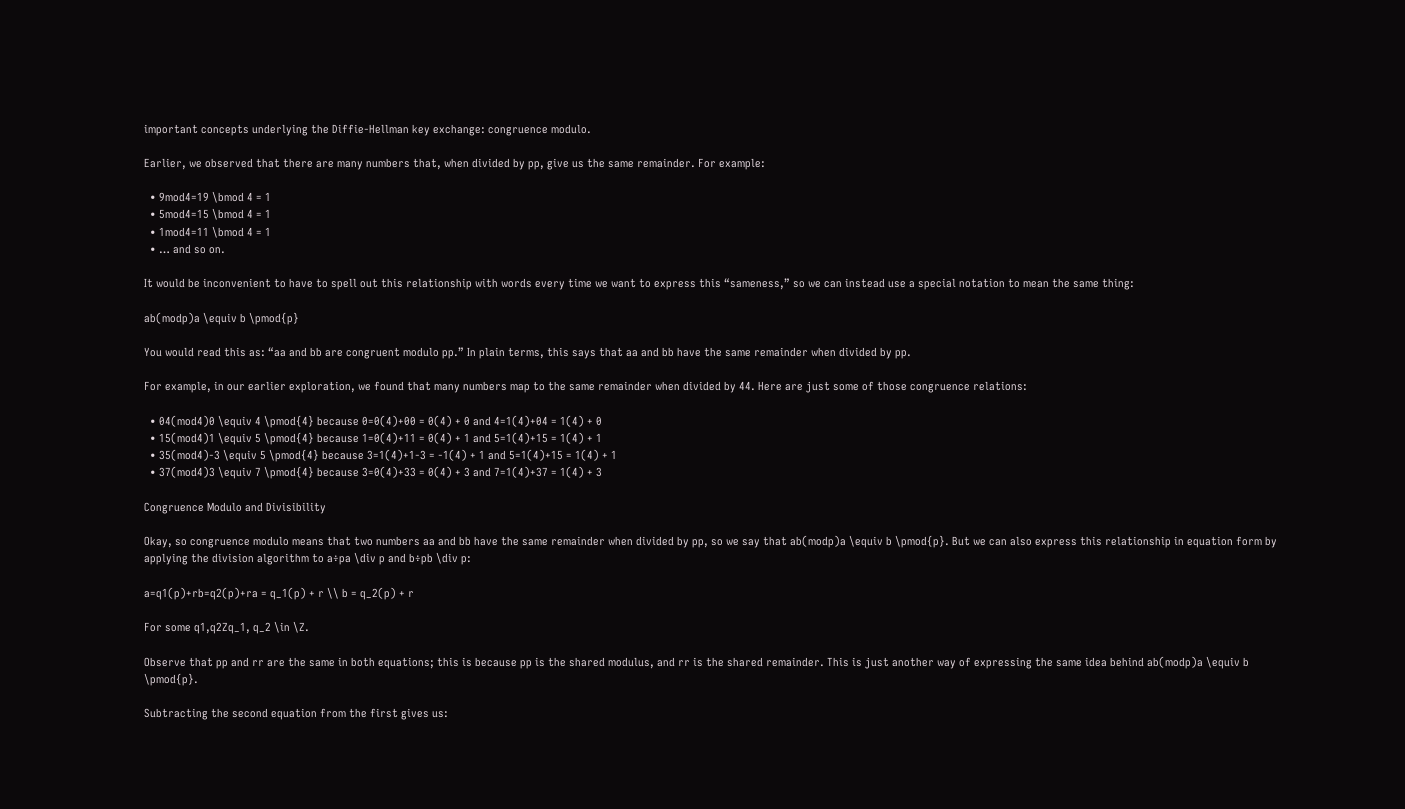important concepts underlying the Diffie-Hellman key exchange: congruence modulo.

Earlier, we observed that there are many numbers that, when divided by pp, give us the same remainder. For example:

  • 9mod4=19 \bmod 4 = 1
  • 5mod4=15 \bmod 4 = 1
  • 1mod4=11 \bmod 4 = 1
  • … and so on.

It would be inconvenient to have to spell out this relationship with words every time we want to express this “sameness,” so we can instead use a special notation to mean the same thing:

ab(modp)a \equiv b \pmod{p}

You would read this as: “aa and bb are congruent modulo pp.” In plain terms, this says that aa and bb have the same remainder when divided by pp.

For example, in our earlier exploration, we found that many numbers map to the same remainder when divided by 44. Here are just some of those congruence relations:

  • 04(mod4)0 \equiv 4 \pmod{4} because 0=0(4)+00 = 0(4) + 0 and 4=1(4)+04 = 1(4) + 0
  • 15(mod4)1 \equiv 5 \pmod{4} because 1=0(4)+11 = 0(4) + 1 and 5=1(4)+15 = 1(4) + 1
  • 35(mod4)-3 \equiv 5 \pmod{4} because 3=1(4)+1-3 = -1(4) + 1 and 5=1(4)+15 = 1(4) + 1
  • 37(mod4)3 \equiv 7 \pmod{4} because 3=0(4)+33 = 0(4) + 3 and 7=1(4)+37 = 1(4) + 3

Congruence Modulo and Divisibility

Okay, so congruence modulo means that two numbers aa and bb have the same remainder when divided by pp, so we say that ab(modp)a \equiv b \pmod{p}. But we can also express this relationship in equation form by applying the division algorithm to a÷pa \div p and b÷pb \div p:

a=q1(p)+rb=q2(p)+ra = q_1(p) + r \\ b = q_2(p) + r

For some q1,q2Zq_1, q_2 \in \Z.

Observe that pp and rr are the same in both equations; this is because pp is the shared modulus, and rr is the shared remainder. This is just another way of expressing the same idea behind ab(modp)a \equiv b \pmod{p}.

Subtracting the second equation from the first gives us: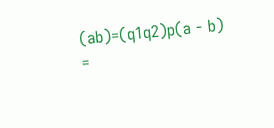(ab)=(q1q2)p(a - b) =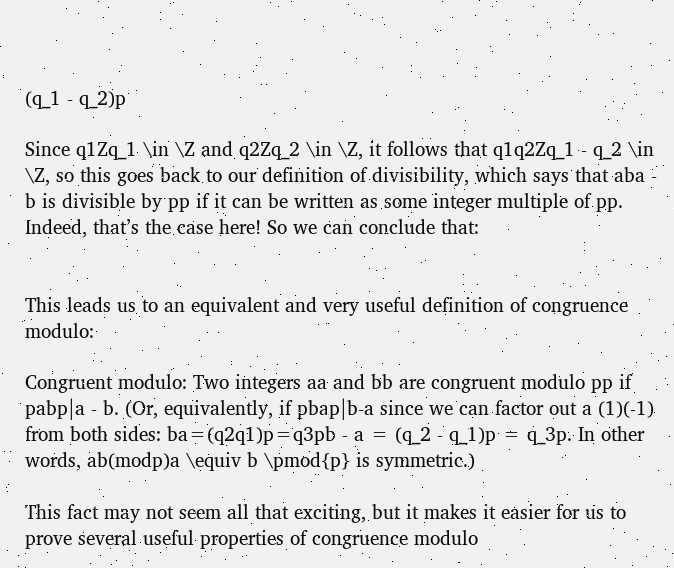(q_1 - q_2)p

Since q1Zq_1 \in \Z and q2Zq_2 \in \Z, it follows that q1q2Zq_1 - q_2 \in \Z, so this goes back to our definition of divisibility, which says that aba - b is divisible by pp if it can be written as some integer multiple of pp. Indeed, that’s the case here! So we can conclude that:


This leads us to an equivalent and very useful definition of congruence modulo:

Congruent modulo: Two integers aa and bb are congruent modulo pp if pabp|a - b. (Or, equivalently, if pbap|b-a since we can factor out a (1)(-1) from both sides: ba=(q2q1)p=q3pb - a = (q_2 - q_1)p = q_3p. In other words, ab(modp)a \equiv b \pmod{p} is symmetric.)

This fact may not seem all that exciting, but it makes it easier for us to prove several useful properties of congruence modulo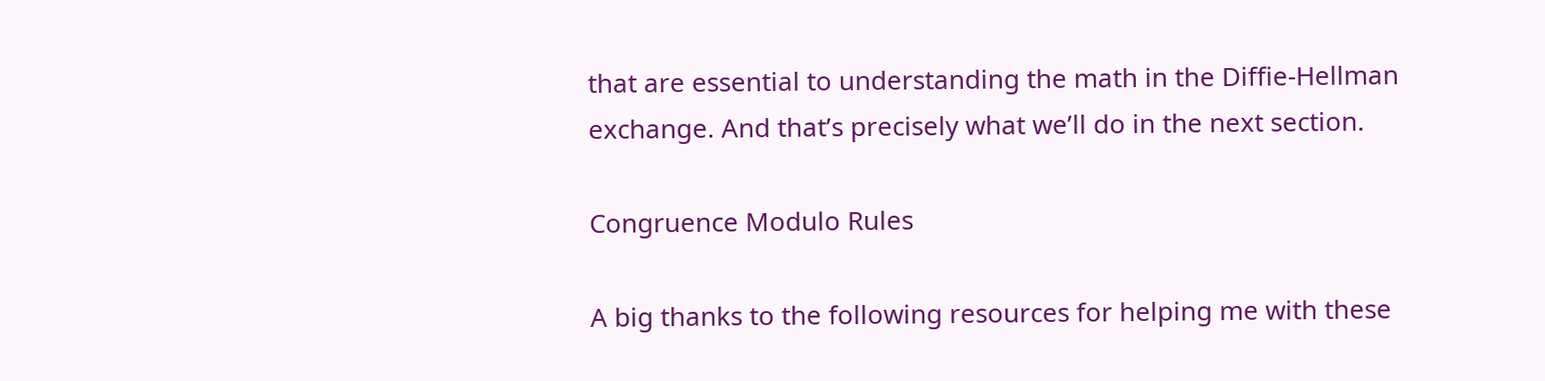that are essential to understanding the math in the Diffie-Hellman exchange. And that’s precisely what we’ll do in the next section.

Congruence Modulo Rules

A big thanks to the following resources for helping me with these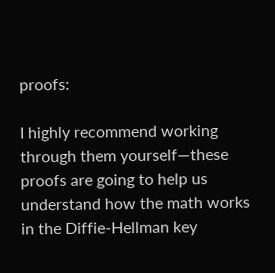proofs:

I highly recommend working through them yourself—these proofs are going to help us understand how the math works in the Diffie-Hellman key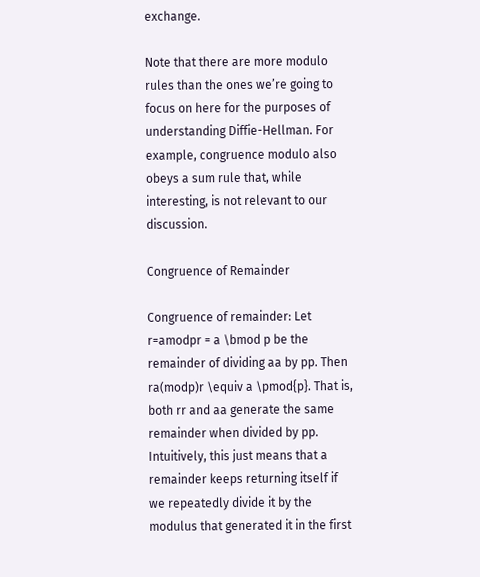exchange.

Note that there are more modulo rules than the ones we’re going to focus on here for the purposes of understanding Diffie-Hellman. For example, congruence modulo also obeys a sum rule that, while interesting, is not relevant to our discussion.

Congruence of Remainder

Congruence of remainder: Let r=amodpr = a \bmod p be the remainder of dividing aa by pp. Then ra(modp)r \equiv a \pmod{p}. That is, both rr and aa generate the same remainder when divided by pp. Intuitively, this just means that a remainder keeps returning itself if we repeatedly divide it by the modulus that generated it in the first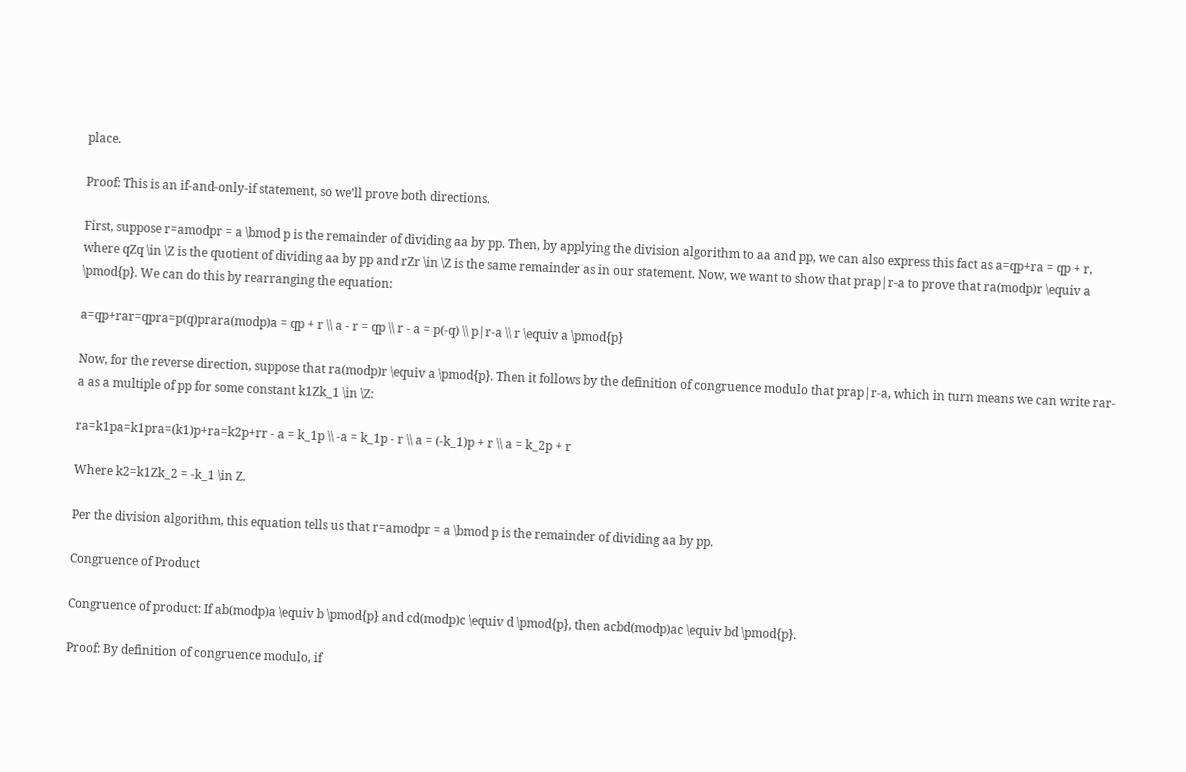place.

Proof: This is an if-and-only-if statement, so we’ll prove both directions.

First, suppose r=amodpr = a \bmod p is the remainder of dividing aa by pp. Then, by applying the division algorithm to aa and pp, we can also express this fact as a=qp+ra = qp + r, where qZq \in \Z is the quotient of dividing aa by pp and rZr \in \Z is the same remainder as in our statement. Now, we want to show that prap|r-a to prove that ra(modp)r \equiv a \pmod{p}. We can do this by rearranging the equation:

a=qp+rar=qpra=p(q)prara(modp)a = qp + r \\ a - r = qp \\ r - a = p(-q) \\ p|r-a \\ r \equiv a \pmod{p}

Now, for the reverse direction, suppose that ra(modp)r \equiv a \pmod{p}. Then it follows by the definition of congruence modulo that prap|r-a, which in turn means we can write rar-a as a multiple of pp for some constant k1Zk_1 \in \Z:

ra=k1pa=k1pra=(k1)p+ra=k2p+rr - a = k_1p \\ -a = k_1p - r \\ a = (-k_1)p + r \\ a = k_2p + r

Where k2=k1Zk_2 = -k_1 \in Z.

Per the division algorithm, this equation tells us that r=amodpr = a \bmod p is the remainder of dividing aa by pp.

Congruence of Product

Congruence of product: If ab(modp)a \equiv b \pmod{p} and cd(modp)c \equiv d \pmod{p}, then acbd(modp)ac \equiv bd \pmod{p}.

Proof: By definition of congruence modulo, if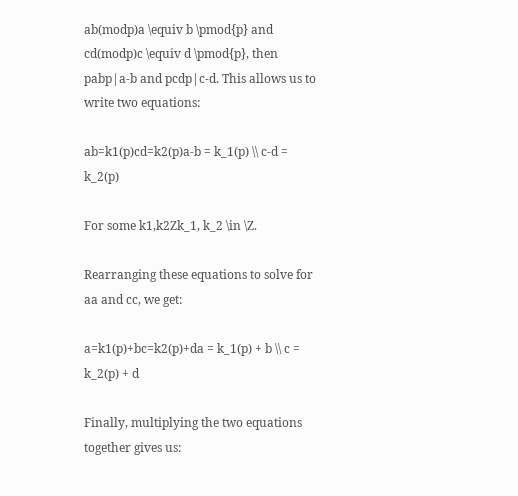ab(modp)a \equiv b \pmod{p} and cd(modp)c \equiv d \pmod{p}, then pabp|a-b and pcdp|c-d. This allows us to write two equations:

ab=k1(p)cd=k2(p)a-b = k_1(p) \\ c-d = k_2(p)

For some k1,k2Zk_1, k_2 \in \Z.

Rearranging these equations to solve for aa and cc, we get:

a=k1(p)+bc=k2(p)+da = k_1(p) + b \\ c = k_2(p) + d

Finally, multiplying the two equations together gives us: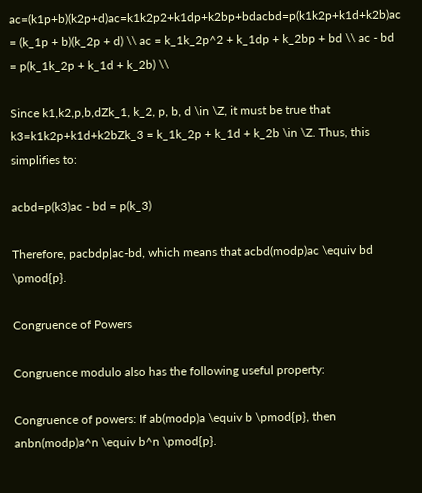ac=(k1p+b)(k2p+d)ac=k1k2p2+k1dp+k2bp+bdacbd=p(k1k2p+k1d+k2b)ac = (k_1p + b)(k_2p + d) \\ ac = k_1k_2p^2 + k_1dp + k_2bp + bd \\ ac - bd = p(k_1k_2p + k_1d + k_2b) \\

Since k1,k2,p,b,dZk_1, k_2, p, b, d \in \Z, it must be true that k3=k1k2p+k1d+k2bZk_3 = k_1k_2p + k_1d + k_2b \in \Z. Thus, this simplifies to:

acbd=p(k3)ac - bd = p(k_3)

Therefore, pacbdp|ac-bd, which means that acbd(modp)ac \equiv bd \pmod{p}.

Congruence of Powers

Congruence modulo also has the following useful property:

Congruence of powers: If ab(modp)a \equiv b \pmod{p}, then anbn(modp)a^n \equiv b^n \pmod{p}.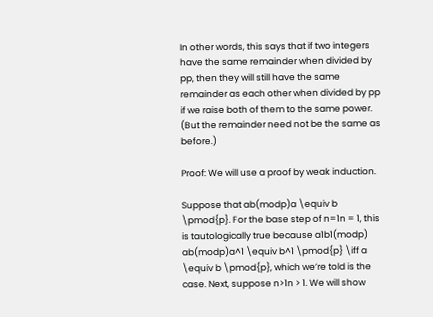In other words, this says that if two integers have the same remainder when divided by pp, then they will still have the same remainder as each other when divided by pp if we raise both of them to the same power. (But the remainder need not be the same as before.)

Proof: We will use a proof by weak induction.

Suppose that ab(modp)a \equiv b \pmod{p}. For the base step of n=1n = 1, this is tautologically true because a1b1(modp)    ab(modp)a^1 \equiv b^1 \pmod{p} \iff a \equiv b \pmod{p}, which we’re told is the case. Next, suppose n>1n > 1. We will show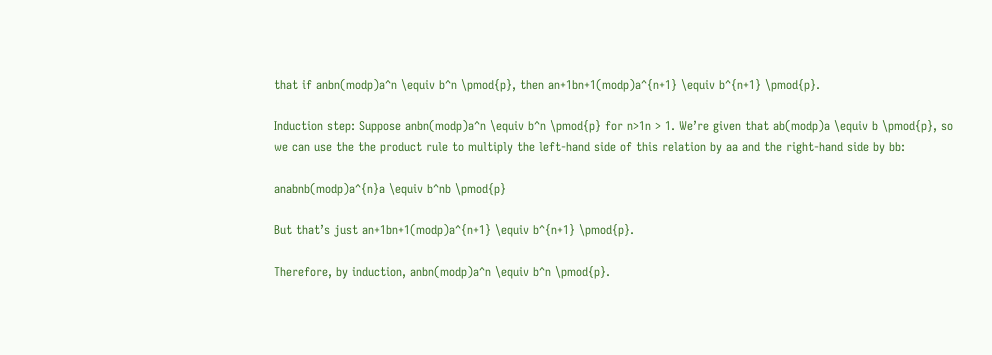that if anbn(modp)a^n \equiv b^n \pmod{p}, then an+1bn+1(modp)a^{n+1} \equiv b^{n+1} \pmod{p}.

Induction step: Suppose anbn(modp)a^n \equiv b^n \pmod{p} for n>1n > 1. We’re given that ab(modp)a \equiv b \pmod{p}, so we can use the the product rule to multiply the left-hand side of this relation by aa and the right-hand side by bb:

anabnb(modp)a^{n}a \equiv b^nb \pmod{p}

But that’s just an+1bn+1(modp)a^{n+1} \equiv b^{n+1} \pmod{p}.

Therefore, by induction, anbn(modp)a^n \equiv b^n \pmod{p}.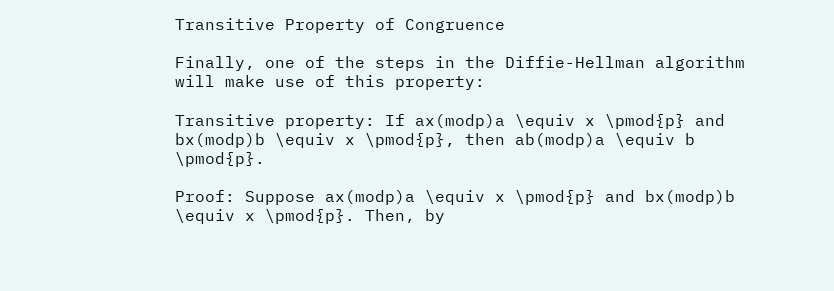Transitive Property of Congruence

Finally, one of the steps in the Diffie-Hellman algorithm will make use of this property:

Transitive property: If ax(modp)a \equiv x \pmod{p} and bx(modp)b \equiv x \pmod{p}, then ab(modp)a \equiv b \pmod{p}.

Proof: Suppose ax(modp)a \equiv x \pmod{p} and bx(modp)b \equiv x \pmod{p}. Then, by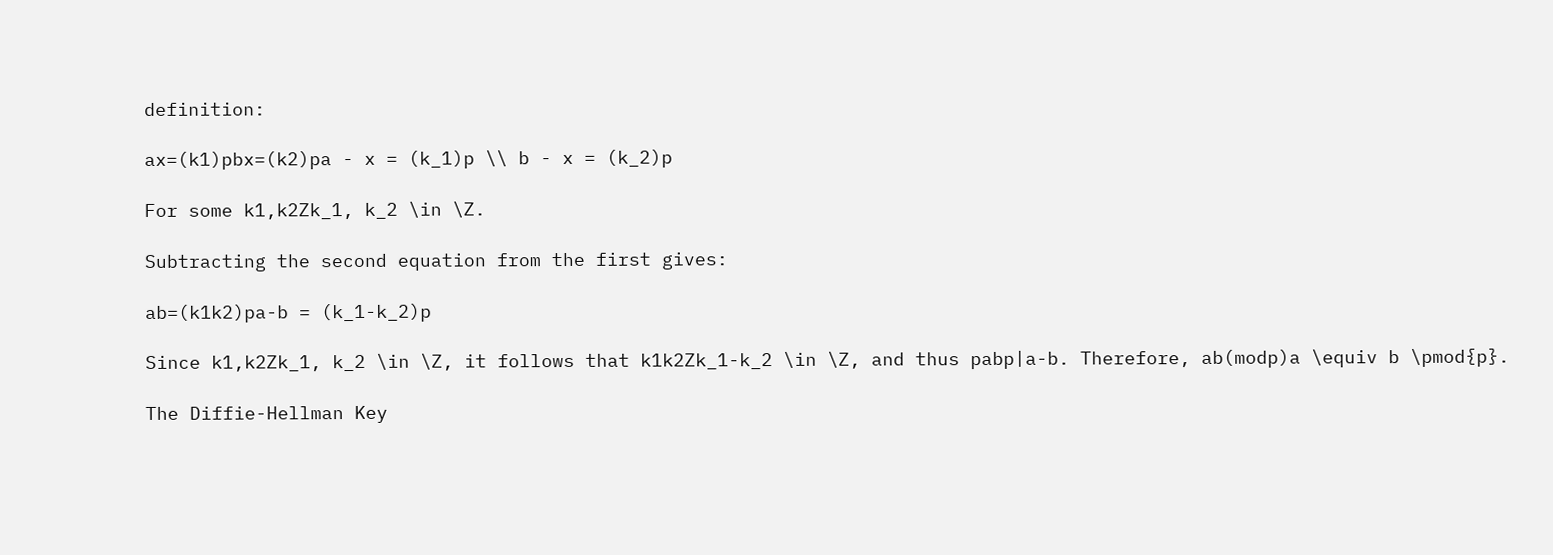definition:

ax=(k1)pbx=(k2)pa - x = (k_1)p \\ b - x = (k_2)p

For some k1,k2Zk_1, k_2 \in \Z.

Subtracting the second equation from the first gives:

ab=(k1k2)pa-b = (k_1-k_2)p

Since k1,k2Zk_1, k_2 \in \Z, it follows that k1k2Zk_1-k_2 \in \Z, and thus pabp|a-b. Therefore, ab(modp)a \equiv b \pmod{p}.

The Diffie-Hellman Key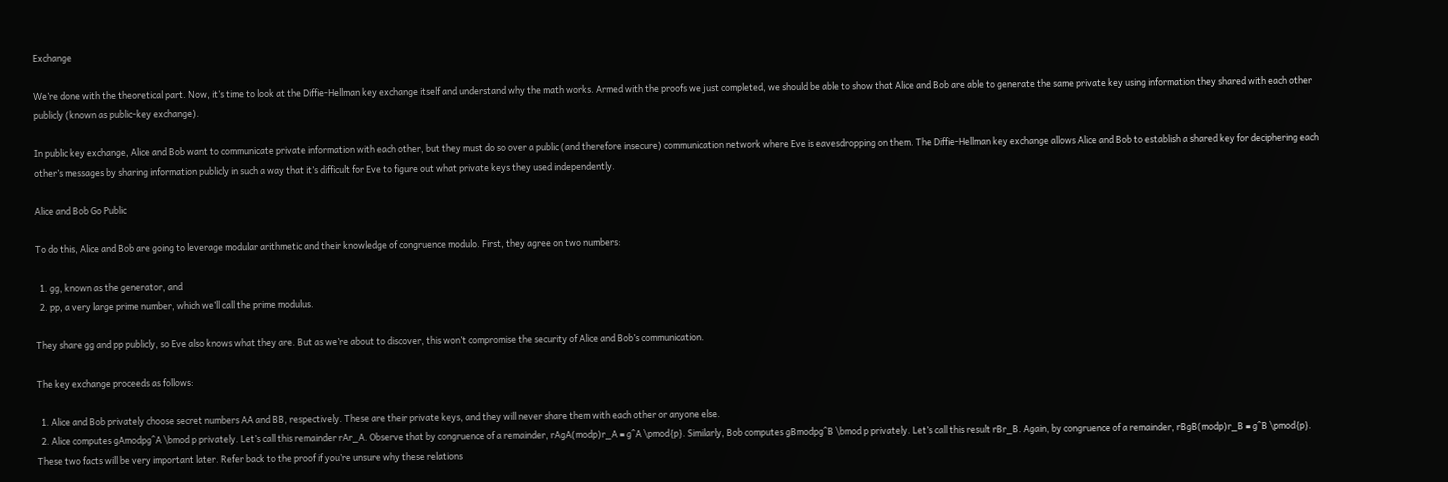Exchange

We’re done with the theoretical part. Now, it’s time to look at the Diffie-Hellman key exchange itself and understand why the math works. Armed with the proofs we just completed, we should be able to show that Alice and Bob are able to generate the same private key using information they shared with each other publicly (known as public-key exchange).

In public key exchange, Alice and Bob want to communicate private information with each other, but they must do so over a public (and therefore insecure) communication network where Eve is eavesdropping on them. The Diffie-Hellman key exchange allows Alice and Bob to establish a shared key for deciphering each other’s messages by sharing information publicly in such a way that it’s difficult for Eve to figure out what private keys they used independently.

Alice and Bob Go Public

To do this, Alice and Bob are going to leverage modular arithmetic and their knowledge of congruence modulo. First, they agree on two numbers:

  1. gg, known as the generator, and
  2. pp, a very large prime number, which we’ll call the prime modulus.

They share gg and pp publicly, so Eve also knows what they are. But as we’re about to discover, this won’t compromise the security of Alice and Bob’s communication.

The key exchange proceeds as follows:

  1. Alice and Bob privately choose secret numbers AA and BB, respectively. These are their private keys, and they will never share them with each other or anyone else.
  2. Alice computes gAmodpg^A \bmod p privately. Let’s call this remainder rAr_A. Observe that by congruence of a remainder, rAgA(modp)r_A ≡ g^A \pmod{p}. Similarly, Bob computes gBmodpg^B \bmod p privately. Let’s call this result rBr_B. Again, by congruence of a remainder, rBgB(modp)r_B ≡ g^B \pmod{p}. These two facts will be very important later. Refer back to the proof if you’re unsure why these relations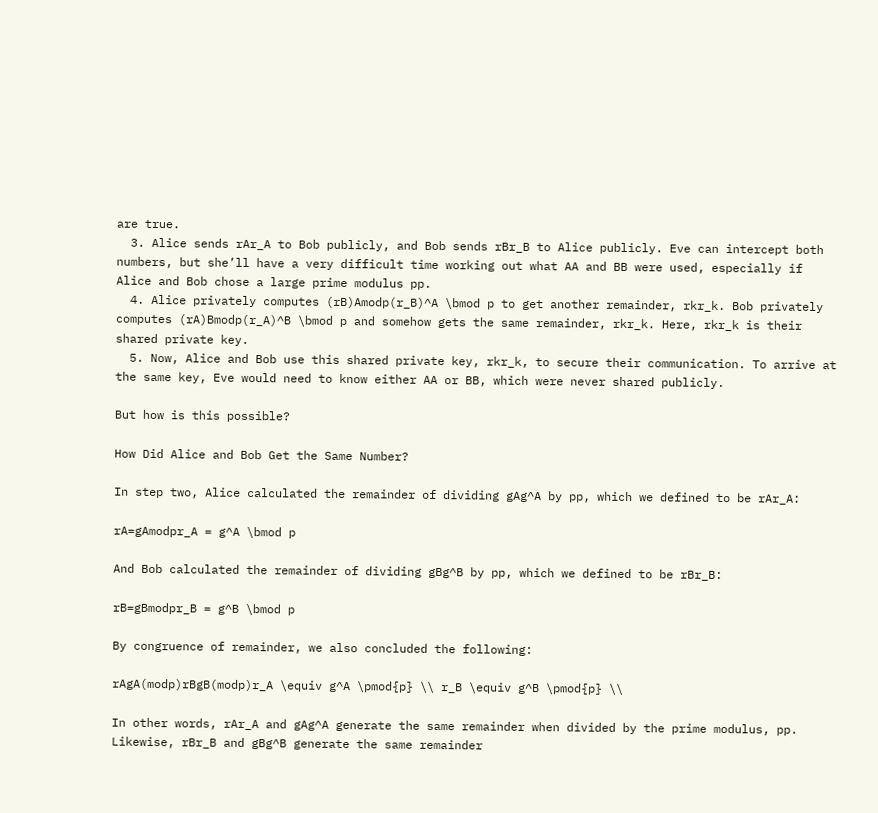are true.
  3. Alice sends rAr_A to Bob publicly, and Bob sends rBr_B to Alice publicly. Eve can intercept both numbers, but she’ll have a very difficult time working out what AA and BB were used, especially if Alice and Bob chose a large prime modulus pp.
  4. Alice privately computes (rB)Amodp(r_B)^A \bmod p to get another remainder, rkr_k. Bob privately computes (rA)Bmodp(r_A)^B \bmod p and somehow gets the same remainder, rkr_k. Here, rkr_k is their shared private key.
  5. Now, Alice and Bob use this shared private key, rkr_k, to secure their communication. To arrive at the same key, Eve would need to know either AA or BB, which were never shared publicly.

But how is this possible?

How Did Alice and Bob Get the Same Number?

In step two, Alice calculated the remainder of dividing gAg^A by pp, which we defined to be rAr_A:

rA=gAmodpr_A = g^A \bmod p

And Bob calculated the remainder of dividing gBg^B by pp, which we defined to be rBr_B:

rB=gBmodpr_B = g^B \bmod p

By congruence of remainder, we also concluded the following:

rAgA(modp)rBgB(modp)r_A \equiv g^A \pmod{p} \\ r_B \equiv g^B \pmod{p} \\

In other words, rAr_A and gAg^A generate the same remainder when divided by the prime modulus, pp. Likewise, rBr_B and gBg^B generate the same remainder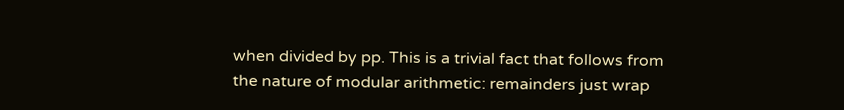when divided by pp. This is a trivial fact that follows from the nature of modular arithmetic: remainders just wrap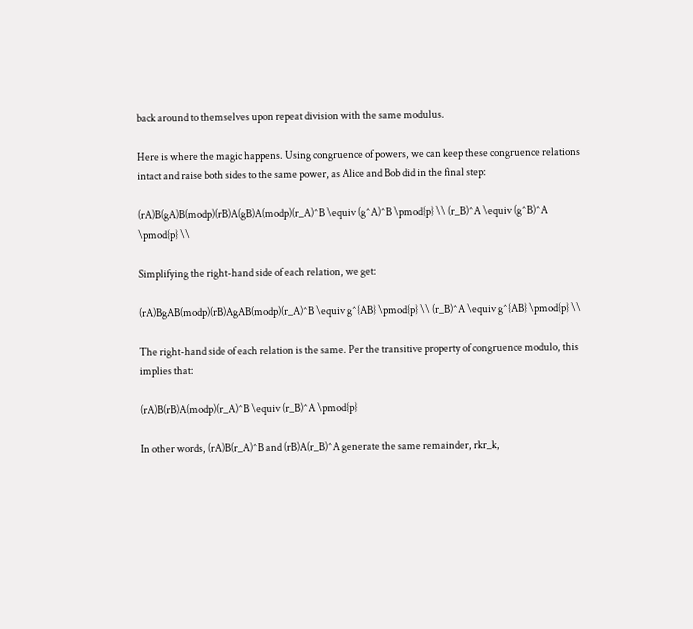back around to themselves upon repeat division with the same modulus.

Here is where the magic happens. Using congruence of powers, we can keep these congruence relations intact and raise both sides to the same power, as Alice and Bob did in the final step:

(rA)B(gA)B(modp)(rB)A(gB)A(modp)(r_A)^B \equiv (g^A)^B \pmod{p} \\ (r_B)^A \equiv (g^B)^A \pmod{p} \\

Simplifying the right-hand side of each relation, we get:

(rA)BgAB(modp)(rB)AgAB(modp)(r_A)^B \equiv g^{AB} \pmod{p} \\ (r_B)^A \equiv g^{AB} \pmod{p} \\

The right-hand side of each relation is the same. Per the transitive property of congruence modulo, this implies that:

(rA)B(rB)A(modp)(r_A)^B \equiv (r_B)^A \pmod{p}

In other words, (rA)B(r_A)^B and (rB)A(r_B)^A generate the same remainder, rkr_k,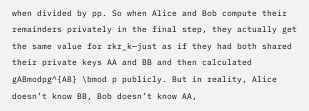when divided by pp. So when Alice and Bob compute their remainders privately in the final step, they actually get the same value for rkr_k—just as if they had both shared their private keys AA and BB and then calculated gABmodpg^{AB} \bmod p publicly. But in reality, Alice doesn’t know BB, Bob doesn’t know AA,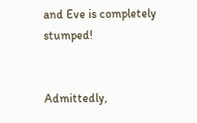and Eve is completely stumped!


Admittedly,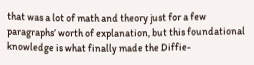that was a lot of math and theory just for a few paragraphs’ worth of explanation, but this foundational knowledge is what finally made the Diffie-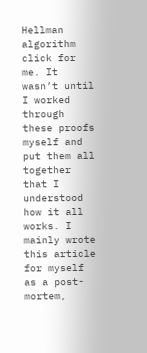Hellman algorithm click for me. It wasn’t until I worked through these proofs myself and put them all together that I understood how it all works. I mainly wrote this article for myself as a post-mortem,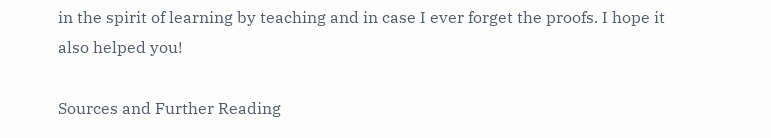in the spirit of learning by teaching and in case I ever forget the proofs. I hope it also helped you!

Sources and Further Reading